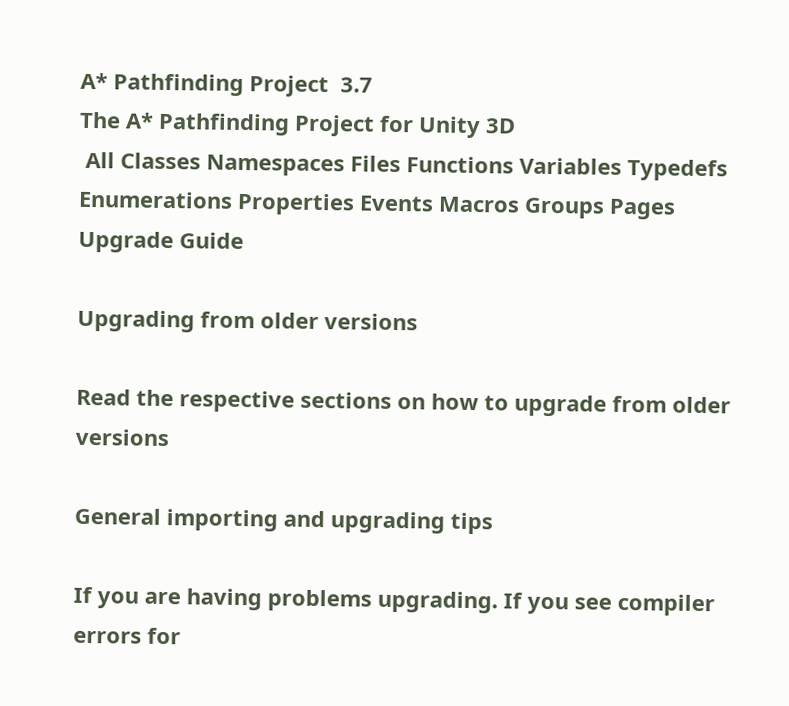A* Pathfinding Project  3.7
The A* Pathfinding Project for Unity 3D
 All Classes Namespaces Files Functions Variables Typedefs Enumerations Properties Events Macros Groups Pages
Upgrade Guide

Upgrading from older versions

Read the respective sections on how to upgrade from older versions

General importing and upgrading tips

If you are having problems upgrading. If you see compiler errors for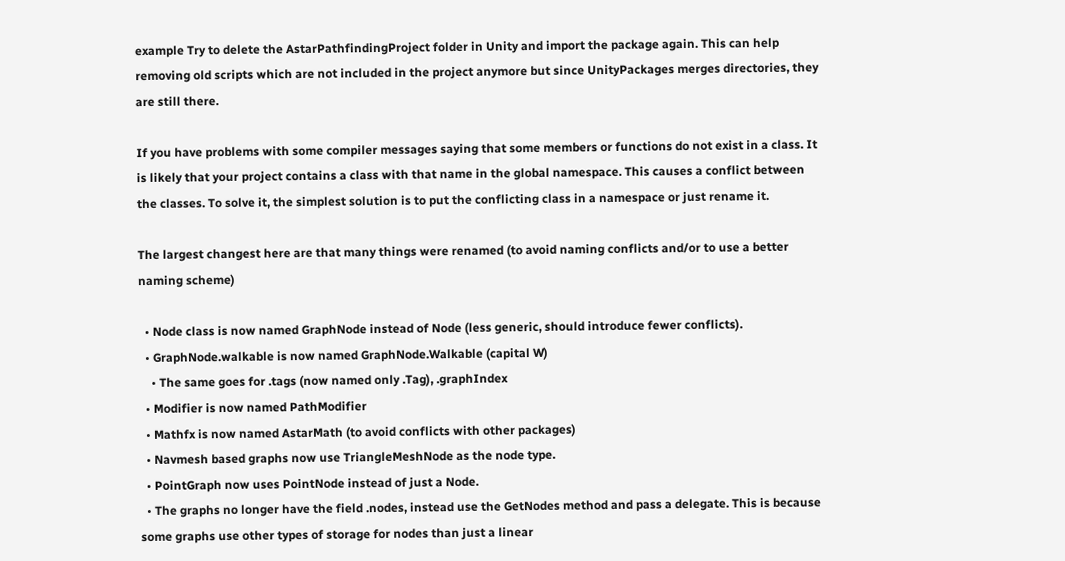example Try to delete the AstarPathfindingProject folder in Unity and import the package again. This can help removing old scripts which are not included in the project anymore but since UnityPackages merges directories, they are still there.

If you have problems with some compiler messages saying that some members or functions do not exist in a class. It is likely that your project contains a class with that name in the global namespace. This causes a conflict between the classes. To solve it, the simplest solution is to put the conflicting class in a namespace or just rename it.

The largest changest here are that many things were renamed (to avoid naming conflicts and/or to use a better naming scheme)

  • Node class is now named GraphNode instead of Node (less generic, should introduce fewer conflicts).
  • GraphNode.walkable is now named GraphNode.Walkable (capital W)
    • The same goes for .tags (now named only .Tag), .graphIndex
  • Modifier is now named PathModifier
  • Mathfx is now named AstarMath (to avoid conflicts with other packages)
  • Navmesh based graphs now use TriangleMeshNode as the node type.
  • PointGraph now uses PointNode instead of just a Node.
  • The graphs no longer have the field .nodes, instead use the GetNodes method and pass a delegate. This is because some graphs use other types of storage for nodes than just a linear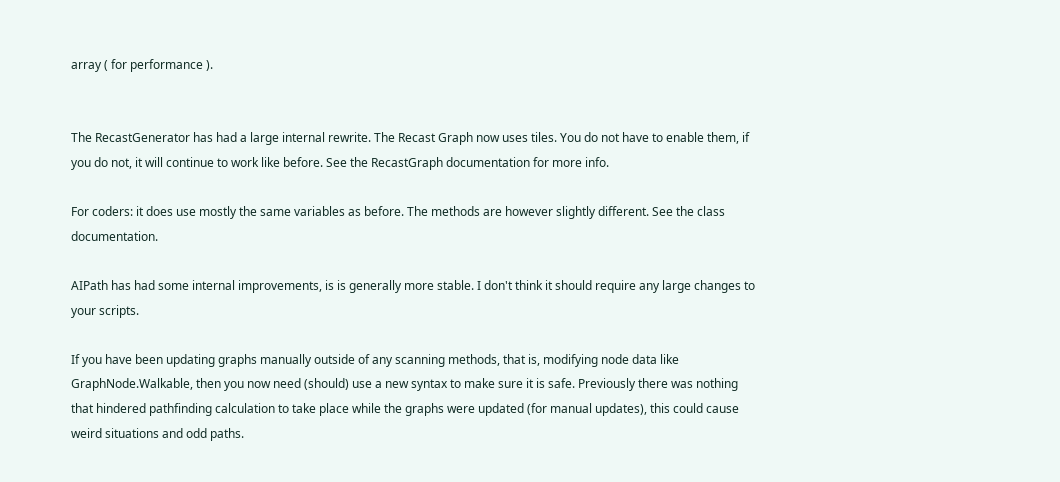array ( for performance ).


The RecastGenerator has had a large internal rewrite. The Recast Graph now uses tiles. You do not have to enable them, if you do not, it will continue to work like before. See the RecastGraph documentation for more info.

For coders: it does use mostly the same variables as before. The methods are however slightly different. See the class documentation.

AIPath has had some internal improvements, is is generally more stable. I don't think it should require any large changes to your scripts.

If you have been updating graphs manually outside of any scanning methods, that is, modifying node data like GraphNode.Walkable, then you now need (should) use a new syntax to make sure it is safe. Previously there was nothing that hindered pathfinding calculation to take place while the graphs were updated (for manual updates), this could cause weird situations and odd paths.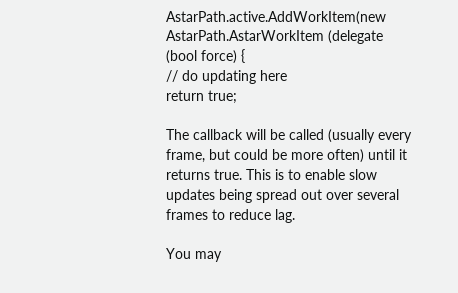AstarPath.active.AddWorkItem(new AstarPath.AstarWorkItem (delegate (bool force) {
// do updating here
return true;

The callback will be called (usually every frame, but could be more often) until it returns true. This is to enable slow updates being spread out over several frames to reduce lag.

You may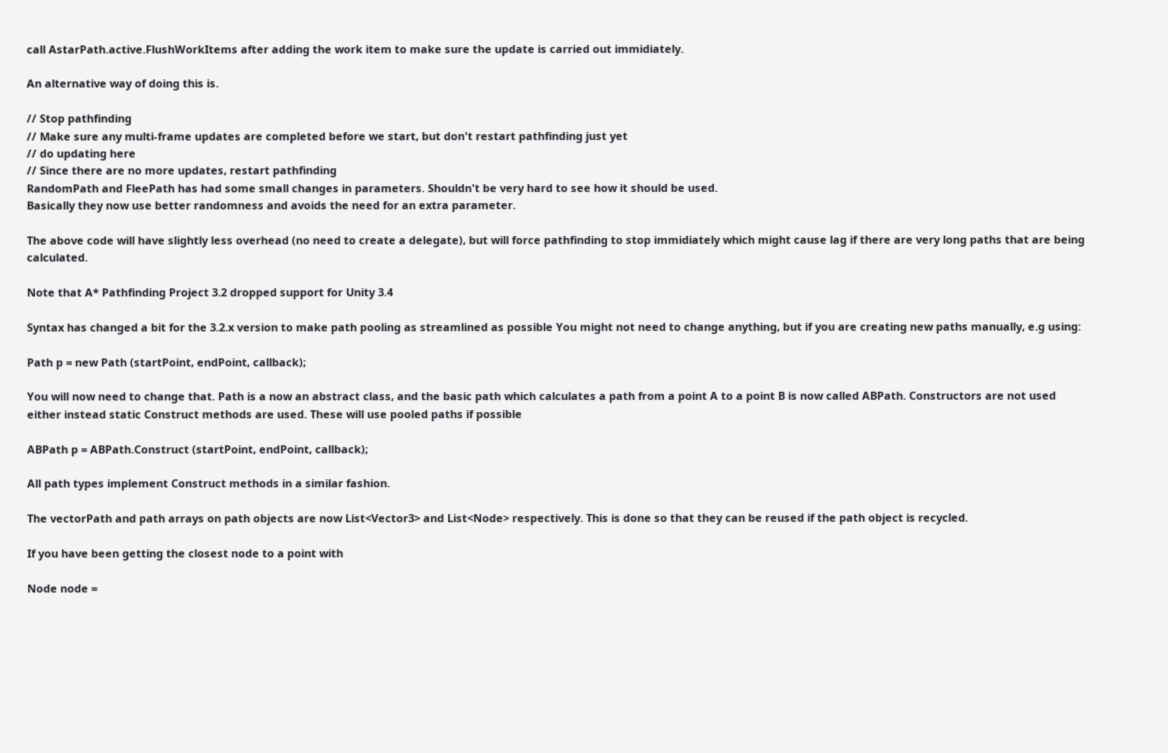call AstarPath.active.FlushWorkItems after adding the work item to make sure the update is carried out immidiately.

An alternative way of doing this is.

// Stop pathfinding
// Make sure any multi-frame updates are completed before we start, but don't restart pathfinding just yet
// do updating here
// Since there are no more updates, restart pathfinding
RandomPath and FleePath has had some small changes in parameters. Shouldn't be very hard to see how it should be used.
Basically they now use better randomness and avoids the need for an extra parameter.

The above code will have slightly less overhead (no need to create a delegate), but will force pathfinding to stop immidiately which might cause lag if there are very long paths that are being calculated.

Note that A* Pathfinding Project 3.2 dropped support for Unity 3.4

Syntax has changed a bit for the 3.2.x version to make path pooling as streamlined as possible You might not need to change anything, but if you are creating new paths manually, e.g using:

Path p = new Path (startPoint, endPoint, callback);

You will now need to change that. Path is a now an abstract class, and the basic path which calculates a path from a point A to a point B is now called ABPath. Constructors are not used either instead static Construct methods are used. These will use pooled paths if possible

ABPath p = ABPath.Construct (startPoint, endPoint, callback);

All path types implement Construct methods in a similar fashion.

The vectorPath and path arrays on path objects are now List<Vector3> and List<Node> respectively. This is done so that they can be reused if the path object is recycled.

If you have been getting the closest node to a point with

Node node =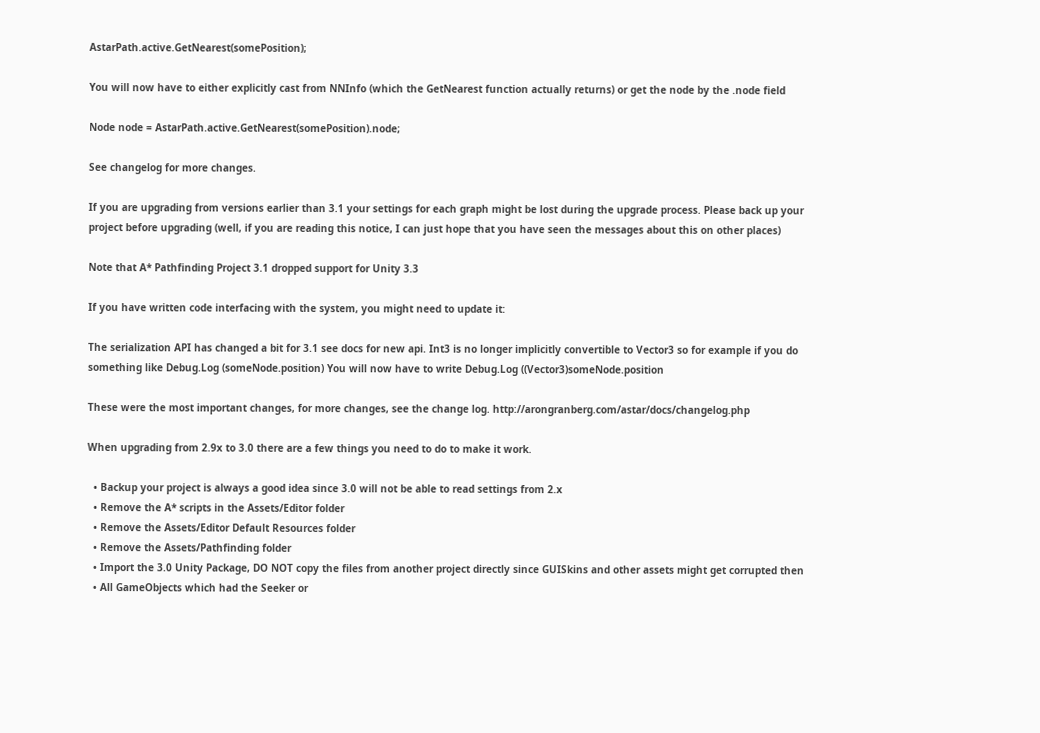AstarPath.active.GetNearest(somePosition);

You will now have to either explicitly cast from NNInfo (which the GetNearest function actually returns) or get the node by the .node field

Node node = AstarPath.active.GetNearest(somePosition).node;

See changelog for more changes.

If you are upgrading from versions earlier than 3.1 your settings for each graph might be lost during the upgrade process. Please back up your project before upgrading (well, if you are reading this notice, I can just hope that you have seen the messages about this on other places)

Note that A* Pathfinding Project 3.1 dropped support for Unity 3.3

If you have written code interfacing with the system, you might need to update it:

The serialization API has changed a bit for 3.1 see docs for new api. Int3 is no longer implicitly convertible to Vector3 so for example if you do something like Debug.Log (someNode.position) You will now have to write Debug.Log ((Vector3)someNode.position

These were the most important changes, for more changes, see the change log. http://arongranberg.com/astar/docs/changelog.php

When upgrading from 2.9x to 3.0 there are a few things you need to do to make it work.

  • Backup your project is always a good idea since 3.0 will not be able to read settings from 2.x
  • Remove the A* scripts in the Assets/Editor folder
  • Remove the Assets/Editor Default Resources folder
  • Remove the Assets/Pathfinding folder
  • Import the 3.0 Unity Package, DO NOT copy the files from another project directly since GUISkins and other assets might get corrupted then
  • All GameObjects which had the Seeker or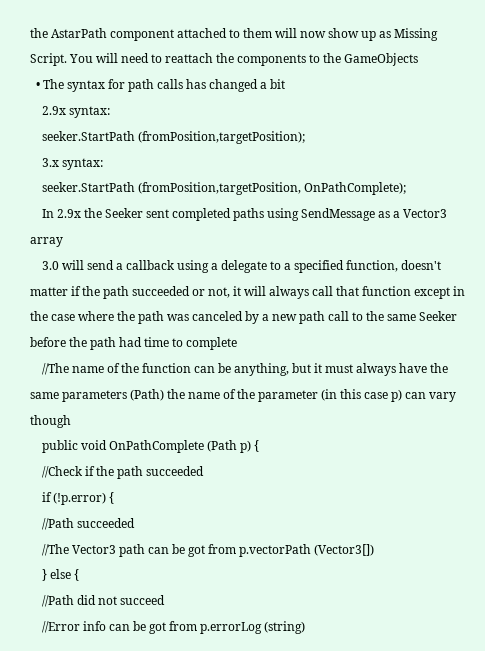the AstarPath component attached to them will now show up as Missing Script. You will need to reattach the components to the GameObjects
  • The syntax for path calls has changed a bit
    2.9x syntax:
    seeker.StartPath (fromPosition,targetPosition);
    3.x syntax:
    seeker.StartPath (fromPosition,targetPosition, OnPathComplete);
    In 2.9x the Seeker sent completed paths using SendMessage as a Vector3 array
    3.0 will send a callback using a delegate to a specified function, doesn't matter if the path succeeded or not, it will always call that function except in the case where the path was canceled by a new path call to the same Seeker before the path had time to complete
    //The name of the function can be anything, but it must always have the same parameters (Path) the name of the parameter (in this case p) can vary though
    public void OnPathComplete (Path p) {
    //Check if the path succeeded
    if (!p.error) {
    //Path succeeded
    //The Vector3 path can be got from p.vectorPath (Vector3[])
    } else {
    //Path did not succeed
    //Error info can be got from p.errorLog (string)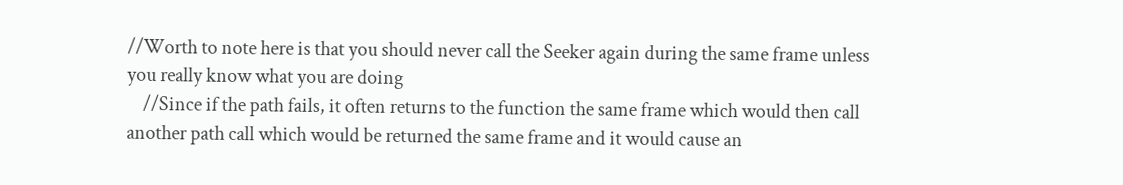//Worth to note here is that you should never call the Seeker again during the same frame unless you really know what you are doing
    //Since if the path fails, it often returns to the function the same frame which would then call another path call which would be returned the same frame and it would cause an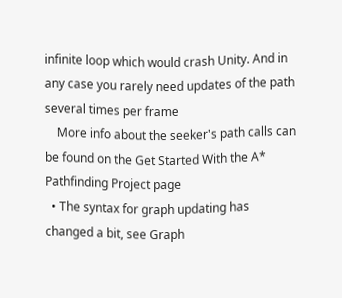infinite loop which would crash Unity. And in any case you rarely need updates of the path several times per frame
    More info about the seeker's path calls can be found on the Get Started With the A* Pathfinding Project page
  • The syntax for graph updating has changed a bit, see Graph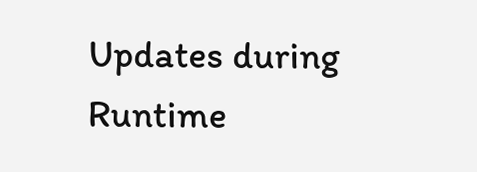Updates during Runtime